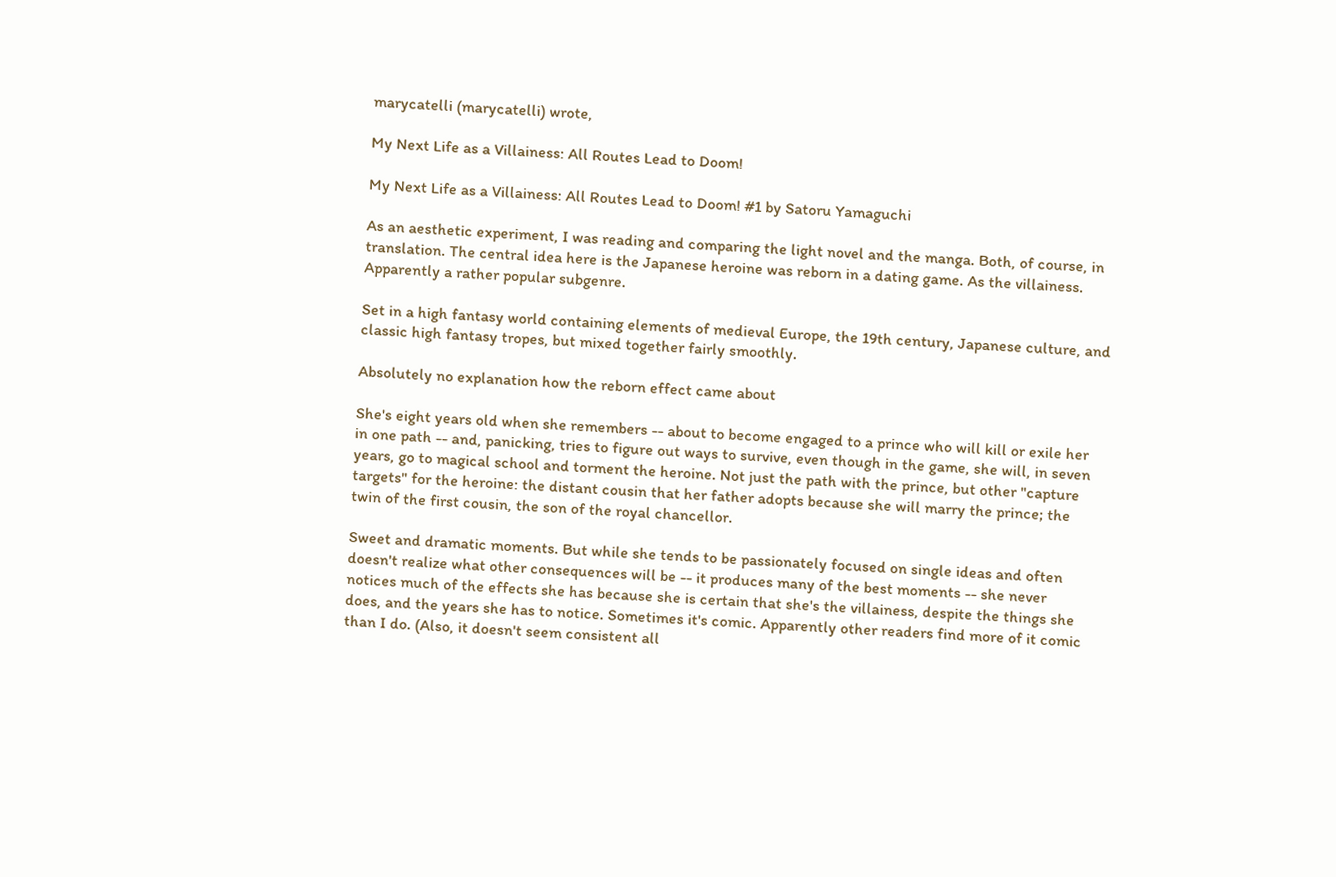marycatelli (marycatelli) wrote,

My Next Life as a Villainess: All Routes Lead to Doom!

My Next Life as a Villainess: All Routes Lead to Doom! #1 by Satoru Yamaguchi

As an aesthetic experiment, I was reading and comparing the light novel and the manga. Both, of course, in translation. The central idea here is the Japanese heroine was reborn in a dating game. As the villainess. Apparently a rather popular subgenre.

Set in a high fantasy world containing elements of medieval Europe, the 19th century, Japanese culture, and classic high fantasy tropes, but mixed together fairly smoothly.

Absolutely no explanation how the reborn effect came about

She's eight years old when she remembers -- about to become engaged to a prince who will kill or exile her in one path -- and, panicking, tries to figure out ways to survive, even though in the game, she will, in seven years, go to magical school and torment the heroine. Not just the path with the prince, but other "capture targets" for the heroine: the distant cousin that her father adopts because she will marry the prince; the twin of the first cousin, the son of the royal chancellor.

Sweet and dramatic moments. But while she tends to be passionately focused on single ideas and often doesn't realize what other consequences will be -- it produces many of the best moments -- she never notices much of the effects she has because she is certain that she's the villainess, despite the things she does, and the years she has to notice. Sometimes it's comic. Apparently other readers find more of it comic than I do. (Also, it doesn't seem consistent all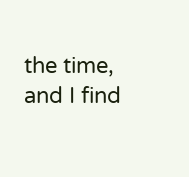the time, and I find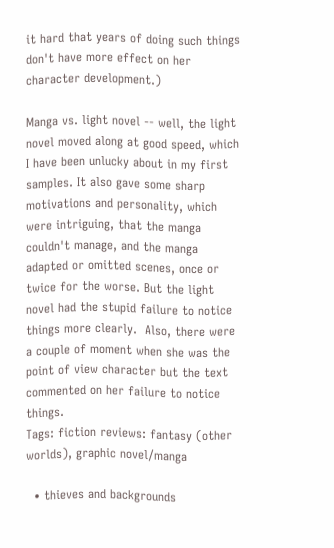it hard that years of doing such things don't have more effect on her character development.)

Manga vs. light novel -- well, the light novel moved along at good speed, which I have been unlucky about in my first samples. It also gave some sharp motivations and personality, which were intriguing, that the manga couldn't manage, and the manga adapted or omitted scenes, once or twice for the worse. But the light novel had the stupid failure to notice things more clearly.  Also, there were a couple of moment when she was the point of view character but the text commented on her failure to notice things.
Tags: fiction reviews: fantasy (other worlds), graphic novel/manga

  • thieves and backgrounds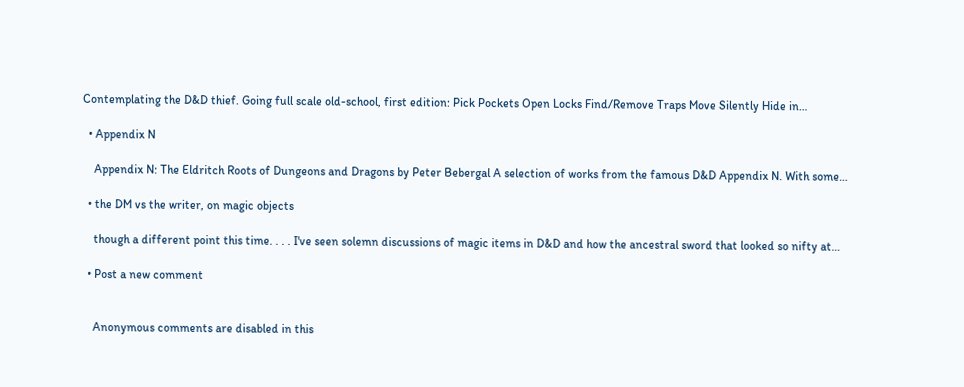Contemplating the D&D thief. Going full scale old-school, first edition: Pick Pockets Open Locks Find/Remove Traps Move Silently Hide in…

  • Appendix N

    Appendix N: The Eldritch Roots of Dungeons and Dragons by Peter Bebergal A selection of works from the famous D&D Appendix N. With some…

  • the DM vs the writer, on magic objects

    though a different point this time. . . . I've seen solemn discussions of magic items in D&D and how the ancestral sword that looked so nifty at…

  • Post a new comment


    Anonymous comments are disabled in this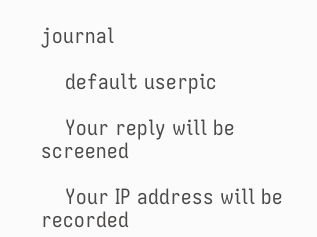journal

    default userpic

    Your reply will be screened

    Your IP address will be recorded